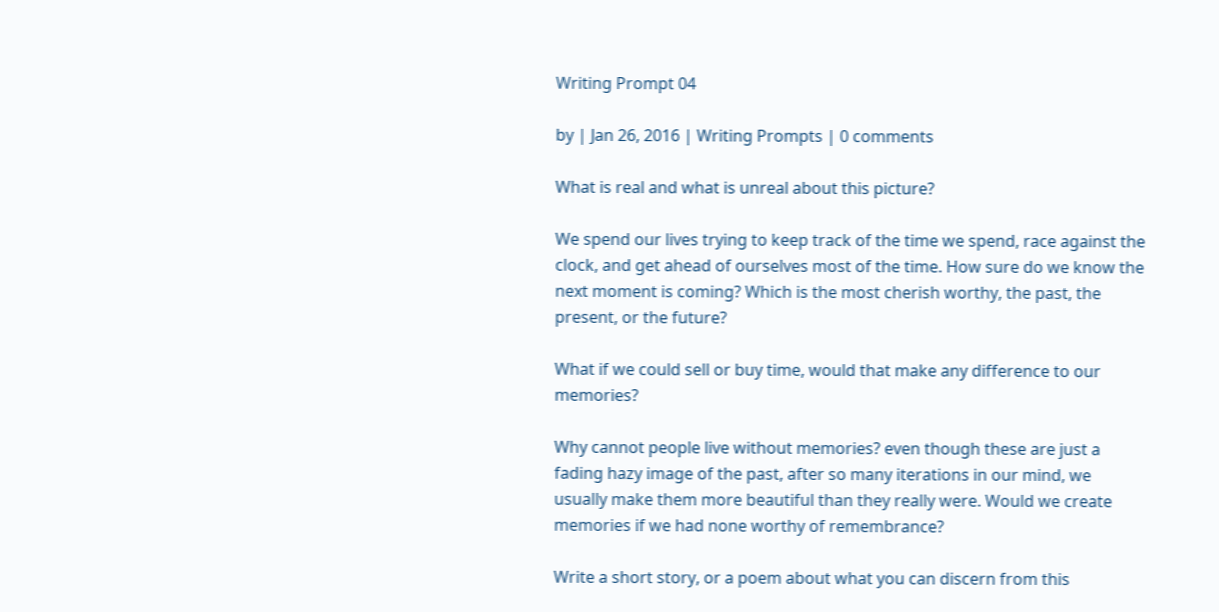Writing Prompt 04

by | Jan 26, 2016 | Writing Prompts | 0 comments

What is real and what is unreal about this picture?

We spend our lives trying to keep track of the time we spend, race against the clock, and get ahead of ourselves most of the time. How sure do we know the next moment is coming? Which is the most cherish worthy, the past, the present, or the future?

What if we could sell or buy time, would that make any difference to our memories?

Why cannot people live without memories? even though these are just a fading hazy image of the past, after so many iterations in our mind, we usually make them more beautiful than they really were. Would we create memories if we had none worthy of remembrance?

Write a short story, or a poem about what you can discern from this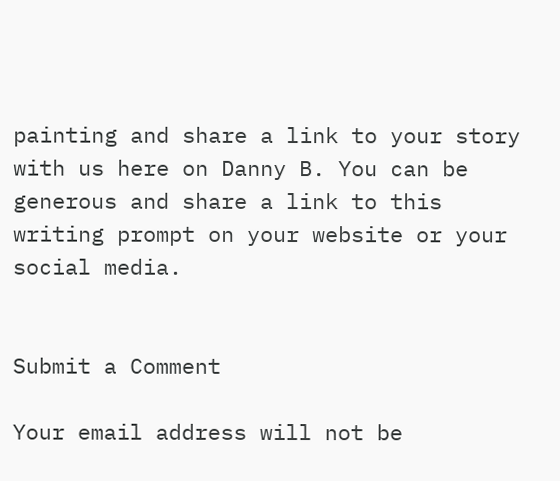painting and share a link to your story with us here on Danny B. You can be generous and share a link to this writing prompt on your website or your social media.


Submit a Comment

Your email address will not be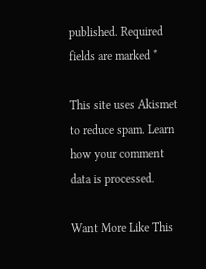published. Required fields are marked *

This site uses Akismet to reduce spam. Learn how your comment data is processed.

Want More Like This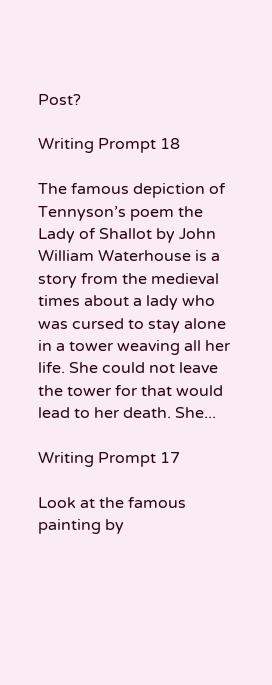Post?

Writing Prompt 18

The famous depiction of Tennyson’s poem the Lady of Shallot by John William Waterhouse is a story from the medieval times about a lady who was cursed to stay alone in a tower weaving all her life. She could not leave the tower for that would lead to her death. She...

Writing Prompt 17

Look at the famous painting by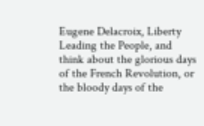Eugene Delacroix, Liberty Leading the People, and think about the glorious days of the French Revolution, or the bloody days of the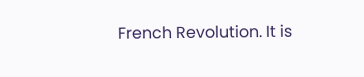French Revolution. It is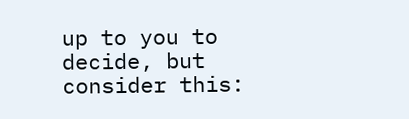up to you to decide, but consider this: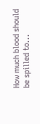How much blood should be spilled to...